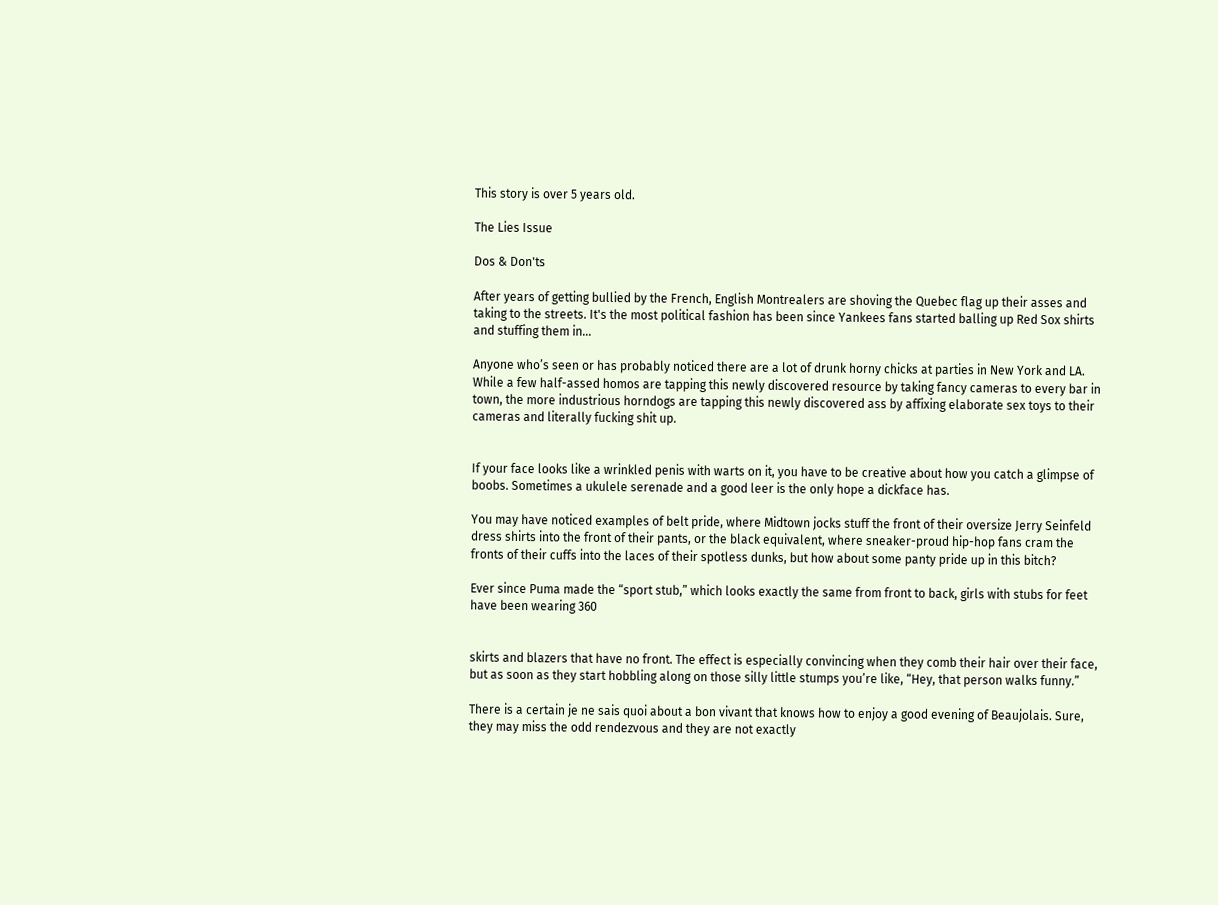This story is over 5 years old.

The Lies Issue

Dos & Don'ts

After years of getting bullied by the French, English Montrealers are shoving the Quebec flag up their asses and taking to the streets. It's the most political fashion has been since Yankees fans started balling up Red Sox shirts and stuffing them in...

Anyone who’s seen or has probably noticed there are a lot of drunk horny chicks at parties in New York and LA. While a few half-assed homos are tapping this newly discovered resource by taking fancy cameras to every bar in town, the more industrious horndogs are tapping this newly discovered ass by affixing elaborate sex toys to their cameras and literally fucking shit up.


If your face looks like a wrinkled penis with warts on it, you have to be creative about how you catch a glimpse of boobs. Sometimes a ukulele serenade and a good leer is the only hope a dickface has.

You may have noticed examples of belt pride, where Midtown jocks stuff the front of their oversize Jerry Seinfeld dress shirts into the front of their pants, or the black equivalent, where sneaker-proud hip-hop fans cram the fronts of their cuffs into the laces of their spotless dunks, but how about some panty pride up in this bitch?

Ever since Puma made the “sport stub,” which looks exactly the same from front to back, girls with stubs for feet have been wearing 360


skirts and blazers that have no front. The effect is especially convincing when they comb their hair over their face, but as soon as they start hobbling along on those silly little stumps you’re like, “Hey, that person walks funny.”

There is a certain je ne sais quoi about a bon vivant that knows how to enjoy a good evening of Beaujolais. Sure, they may miss the odd rendezvous and they are not exactly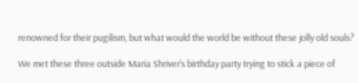renowned for their pugilism, but what would the world be without these jolly old souls?

We met these three outside Maria Shriver’s birthday party trying to stick a piece of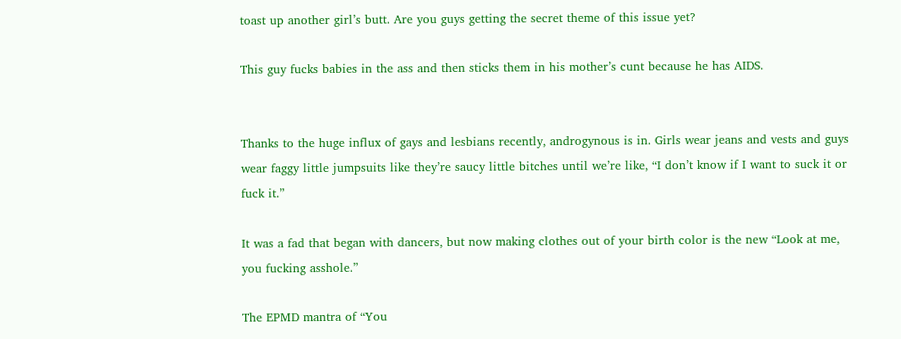toast up another girl’s butt. Are you guys getting the secret theme of this issue yet?

This guy fucks babies in the ass and then sticks them in his mother’s cunt because he has AIDS.


Thanks to the huge influx of gays and lesbians recently, androgynous is in. Girls wear jeans and vests and guys wear faggy little jumpsuits like they’re saucy little bitches until we’re like, “I don’t know if I want to suck it or fuck it.”

It was a fad that began with dancers, but now making clothes out of your birth color is the new “Look at me, you fucking asshole.”

The EPMD mantra of “You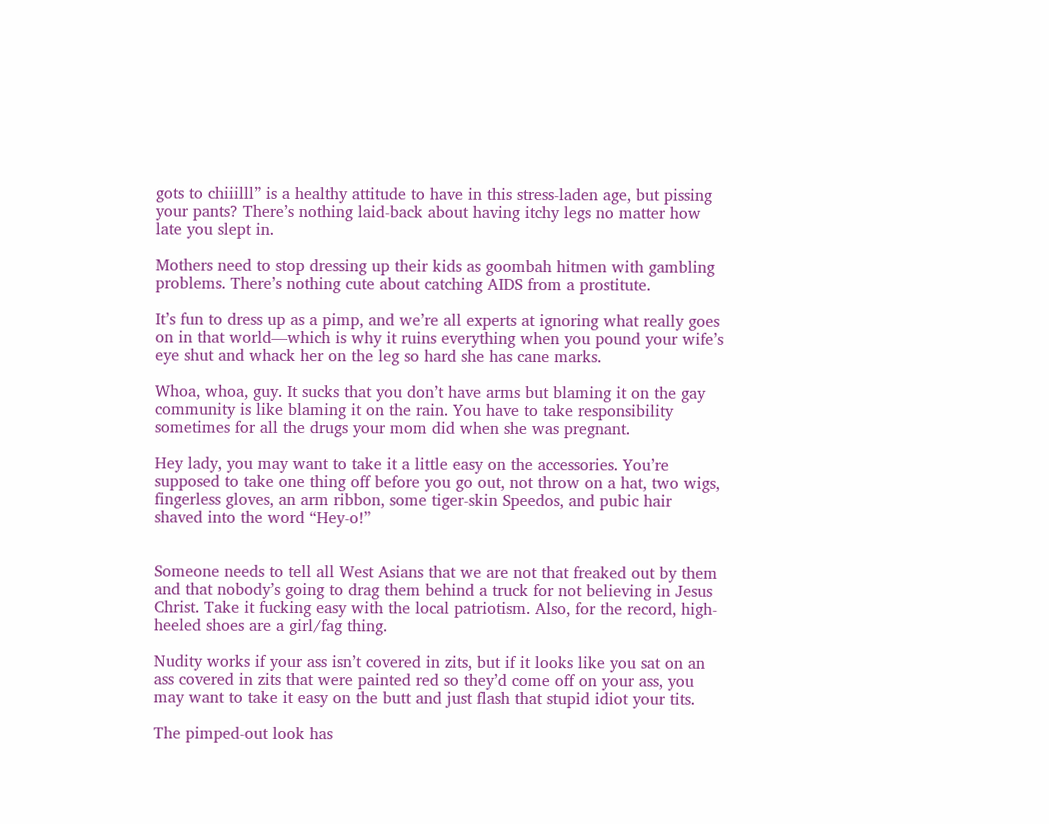gots to chiiilll” is a healthy attitude to have in this stress-laden age, but pissing your pants? There’s nothing laid-back about having itchy legs no matter how late you slept in.

Mothers need to stop dressing up their kids as goombah hitmen with gambling problems. There’s nothing cute about catching AIDS from a prostitute.

It’s fun to dress up as a pimp, and we’re all experts at ignoring what really goes on in that world—which is why it ruins everything when you pound your wife’s eye shut and whack her on the leg so hard she has cane marks.

Whoa, whoa, guy. It sucks that you don’t have arms but blaming it on the gay community is like blaming it on the rain. You have to take responsibility sometimes for all the drugs your mom did when she was pregnant.

Hey lady, you may want to take it a little easy on the accessories. You’re supposed to take one thing off before you go out, not throw on a hat, two wigs, fingerless gloves, an arm ribbon, some tiger-skin Speedos, and pubic hair shaved into the word “Hey-o!”


Someone needs to tell all West Asians that we are not that freaked out by them and that nobody’s going to drag them behind a truck for not believing in Jesus Christ. Take it fucking easy with the local patriotism. Also, for the record, high-heeled shoes are a girl/fag thing.

Nudity works if your ass isn’t covered in zits, but if it looks like you sat on an ass covered in zits that were painted red so they’d come off on your ass, you may want to take it easy on the butt and just flash that stupid idiot your tits.

The pimped-out look has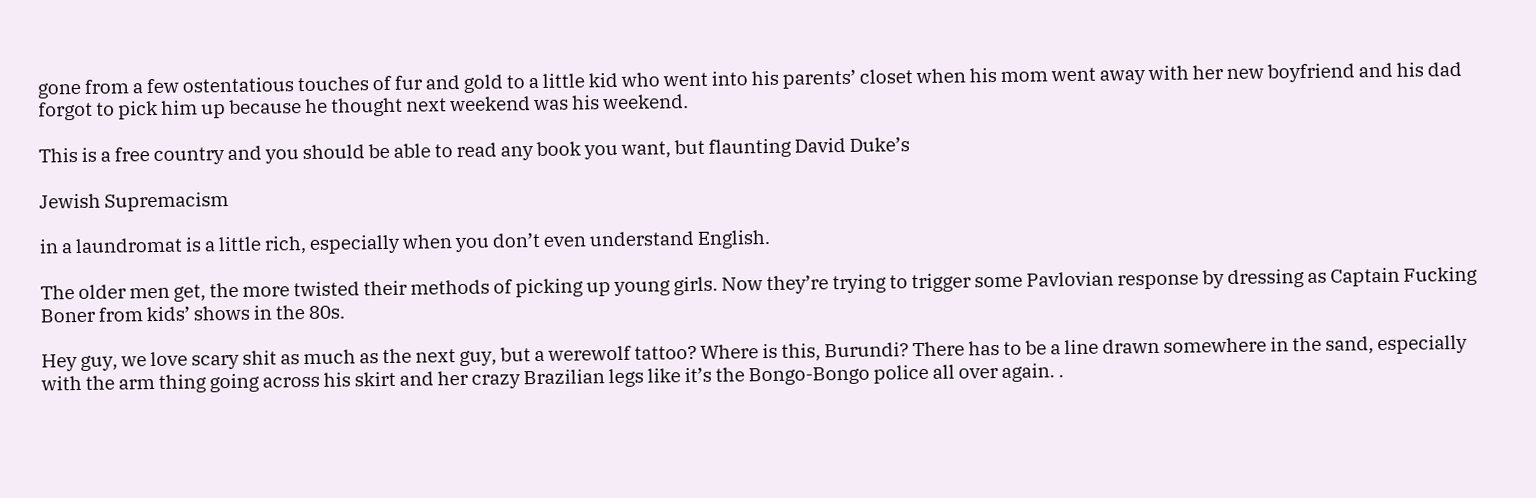gone from a few ostentatious touches of fur and gold to a little kid who went into his parents’ closet when his mom went away with her new boyfriend and his dad forgot to pick him up because he thought next weekend was his weekend.

This is a free country and you should be able to read any book you want, but flaunting David Duke’s

Jewish Supremacism

in a laundromat is a little rich, especially when you don’t even understand English.

The older men get, the more twisted their methods of picking up young girls. Now they’re trying to trigger some Pavlovian response by dressing as Captain Fucking Boner from kids’ shows in the 80s.

Hey guy, we love scary shit as much as the next guy, but a werewolf tattoo? Where is this, Burundi? There has to be a line drawn somewhere in the sand, especially with the arm thing going across his skirt and her crazy Brazilian legs like it’s the Bongo-Bongo police all over again. .